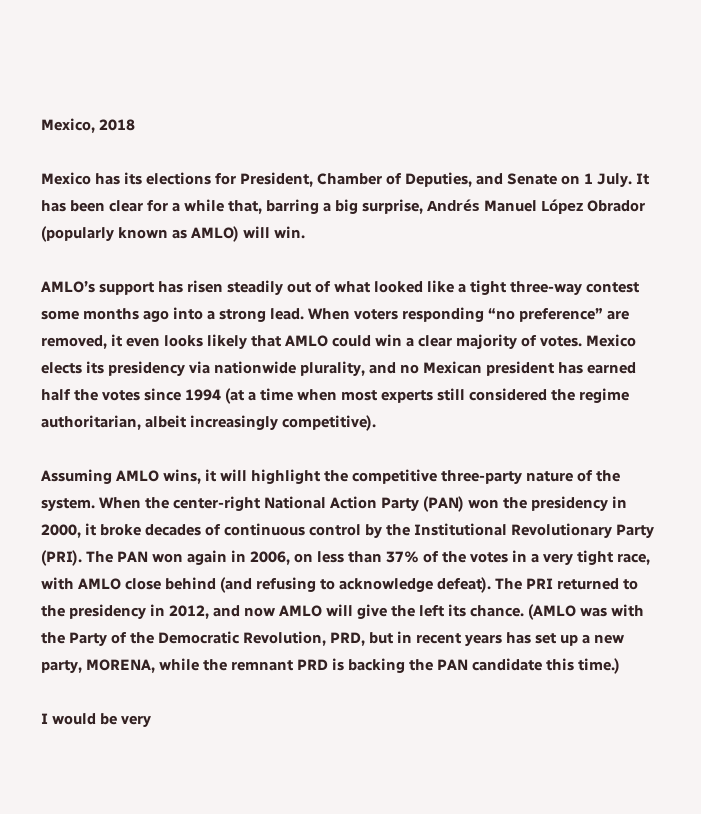Mexico, 2018

Mexico has its elections for President, Chamber of Deputies, and Senate on 1 July. It has been clear for a while that, barring a big surprise, Andrés Manuel López Obrador (popularly known as AMLO) will win.

AMLO’s support has risen steadily out of what looked like a tight three-way contest some months ago into a strong lead. When voters responding “no preference” are removed, it even looks likely that AMLO could win a clear majority of votes. Mexico elects its presidency via nationwide plurality, and no Mexican president has earned half the votes since 1994 (at a time when most experts still considered the regime authoritarian, albeit increasingly competitive).

Assuming AMLO wins, it will highlight the competitive three-party nature of the system. When the center-right National Action Party (PAN) won the presidency in 2000, it broke decades of continuous control by the Institutional Revolutionary Party (PRI). The PAN won again in 2006, on less than 37% of the votes in a very tight race, with AMLO close behind (and refusing to acknowledge defeat). The PRI returned to the presidency in 2012, and now AMLO will give the left its chance. (AMLO was with the Party of the Democratic Revolution, PRD, but in recent years has set up a new party, MORENA, while the remnant PRD is backing the PAN candidate this time.)

I would be very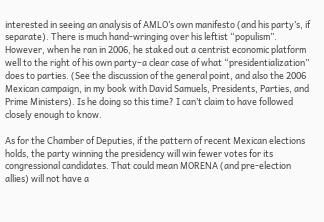interested in seeing an analysis of AMLO’s own manifesto (and his party’s, if separate). There is much hand-wringing over his leftist “populism”. However, when he ran in 2006, he staked out a centrist economic platform well to the right of his own party–a clear case of what “presidentialization” does to parties. (See the discussion of the general point, and also the 2006 Mexican campaign, in my book with David Samuels, Presidents, Parties, and Prime Ministers). Is he doing so this time? I can’t claim to have followed closely enough to know.

As for the Chamber of Deputies, if the pattern of recent Mexican elections holds, the party winning the presidency will win fewer votes for its congressional candidates. That could mean MORENA (and pre-election allies) will not have a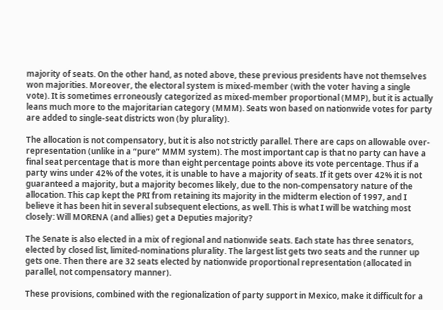majority of seats. On the other hand, as noted above, these previous presidents have not themselves won majorities. Moreover, the electoral system is mixed-member (with the voter having a single vote). It is sometimes erroneously categorized as mixed-member proportional (MMP), but it is actually leans much more to the majoritarian category (MMM). Seats won based on nationwide votes for party are added to single-seat districts won (by plurality).

The allocation is not compensatory, but it is also not strictly parallel. There are caps on allowable over-representation (unlike in a “pure” MMM system). The most important cap is that no party can have a final seat percentage that is more than eight percentage points above its vote percentage. Thus if a party wins under 42% of the votes, it is unable to have a majority of seats. If it gets over 42% it is not guaranteed a majority, but a majority becomes likely, due to the non-compensatory nature of the allocation. This cap kept the PRI from retaining its majority in the midterm election of 1997, and I believe it has been hit in several subsequent elections, as well. This is what I will be watching most closely: Will MORENA (and allies) get a Deputies majority?

The Senate is also elected in a mix of regional and nationwide seats. Each state has three senators, elected by closed list, limited-nominations plurality. The largest list gets two seats and the runner up gets one. Then there are 32 seats elected by nationwide proportional representation (allocated in parallel, not compensatory manner).

These provisions, combined with the regionalization of party support in Mexico, make it difficult for a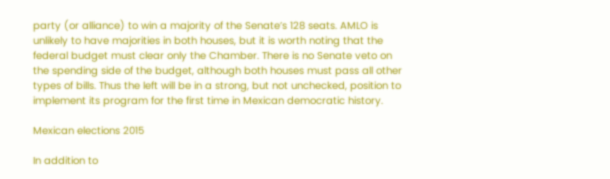party (or alliance) to win a majority of the Senate’s 128 seats. AMLO is unlikely to have majorities in both houses, but it is worth noting that the federal budget must clear only the Chamber. There is no Senate veto on the spending side of the budget, although both houses must pass all other types of bills. Thus the left will be in a strong, but not unchecked, position to implement its program for the first time in Mexican democratic history.

Mexican elections 2015

In addition to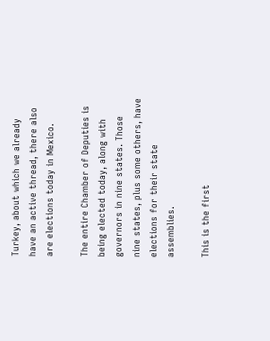Turkey, about which we already have an active thread, there also are elections today in Mexico.

The entire Chamber of Deputies is being elected today, along with governors in nine states. Those nine states, plus some others, have elections for their state assemblies.

This is the first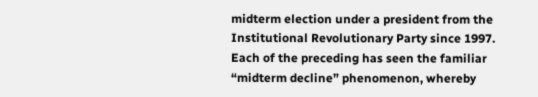midterm election under a president from the Institutional Revolutionary Party since 1997. Each of the preceding has seen the familiar “midterm decline” phenomenon, whereby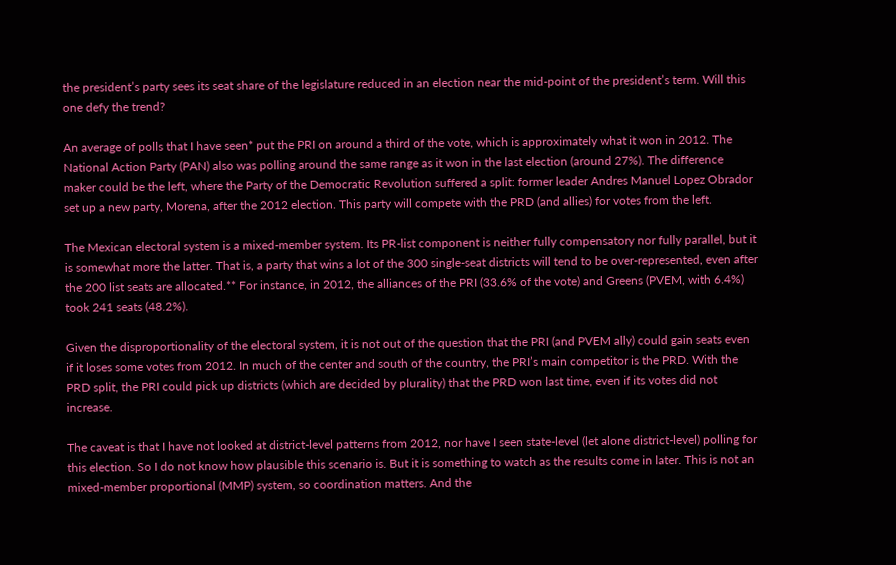the president’s party sees its seat share of the legislature reduced in an election near the mid-point of the president’s term. Will this one defy the trend?

An average of polls that I have seen* put the PRI on around a third of the vote, which is approximately what it won in 2012. The National Action Party (PAN) also was polling around the same range as it won in the last election (around 27%). The difference maker could be the left, where the Party of the Democratic Revolution suffered a split: former leader Andres Manuel Lopez Obrador set up a new party, Morena, after the 2012 election. This party will compete with the PRD (and allies) for votes from the left.

The Mexican electoral system is a mixed-member system. Its PR-list component is neither fully compensatory nor fully parallel, but it is somewhat more the latter. That is, a party that wins a lot of the 300 single-seat districts will tend to be over-represented, even after the 200 list seats are allocated.** For instance, in 2012, the alliances of the PRI (33.6% of the vote) and Greens (PVEM, with 6.4%) took 241 seats (48.2%).

Given the disproportionality of the electoral system, it is not out of the question that the PRI (and PVEM ally) could gain seats even if it loses some votes from 2012. In much of the center and south of the country, the PRI’s main competitor is the PRD. With the PRD split, the PRI could pick up districts (which are decided by plurality) that the PRD won last time, even if its votes did not increase.

The caveat is that I have not looked at district-level patterns from 2012, nor have I seen state-level (let alone district-level) polling for this election. So I do not know how plausible this scenario is. But it is something to watch as the results come in later. This is not an mixed-member proportional (MMP) system, so coordination matters. And the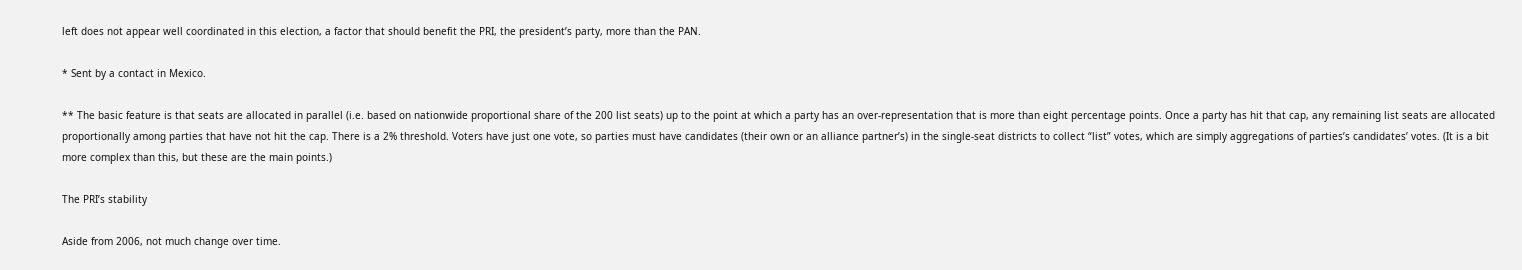left does not appear well coordinated in this election, a factor that should benefit the PRI, the president’s party, more than the PAN.

* Sent by a contact in Mexico.

** The basic feature is that seats are allocated in parallel (i.e. based on nationwide proportional share of the 200 list seats) up to the point at which a party has an over-representation that is more than eight percentage points. Once a party has hit that cap, any remaining list seats are allocated proportionally among parties that have not hit the cap. There is a 2% threshold. Voters have just one vote, so parties must have candidates (their own or an alliance partner’s) in the single-seat districts to collect “list” votes, which are simply aggregations of parties’s candidates’ votes. (It is a bit more complex than this, but these are the main points.)

The PRI’s stability

Aside from 2006, not much change over time.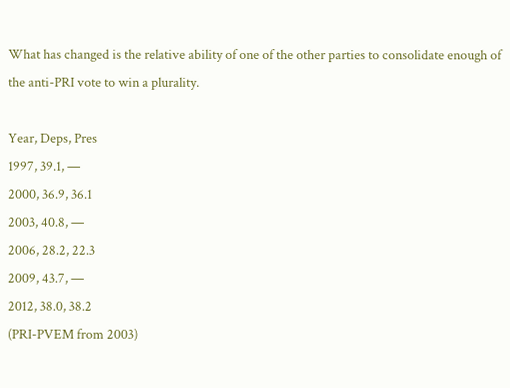What has changed is the relative ability of one of the other parties to consolidate enough of the anti-PRI vote to win a plurality.

Year, Deps, Pres
1997, 39.1, —
2000, 36.9, 36.1
2003, 40.8, —
2006, 28.2, 22.3
2009, 43.7, —
2012, 38.0, 38.2
(PRI-PVEM from 2003)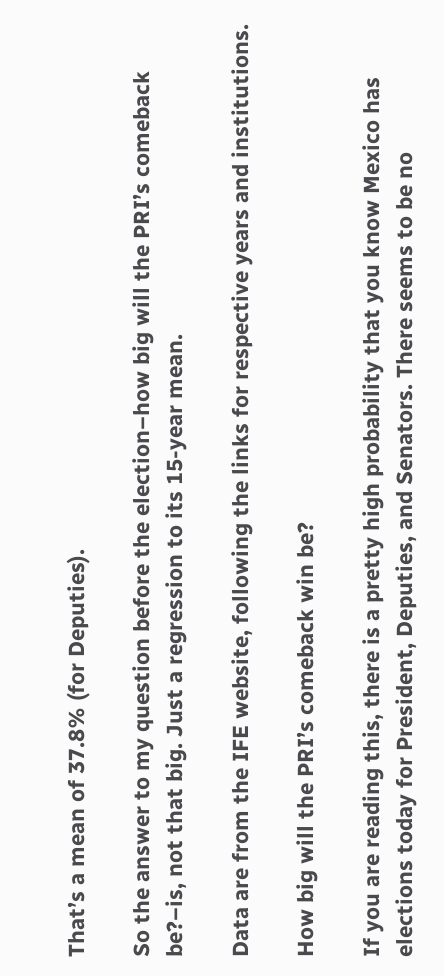That’s a mean of 37.8% (for Deputies).

So the answer to my question before the election–how big will the PRI’s comeback be?–is, not that big. Just a regression to its 15-year mean.

Data are from the IFE website, following the links for respective years and institutions.

How big will the PRI’s comeback win be?

If you are reading this, there is a pretty high probability that you know Mexico has elections today for President, Deputies, and Senators. There seems to be no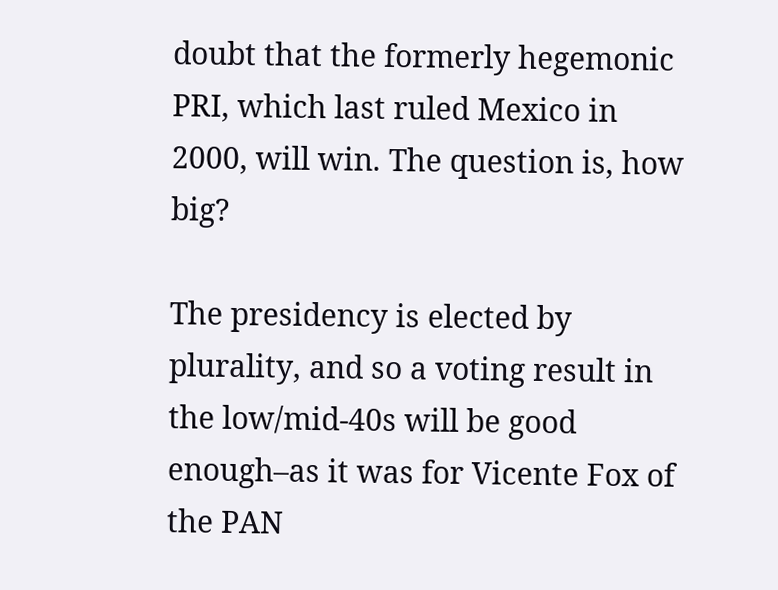doubt that the formerly hegemonic PRI, which last ruled Mexico in 2000, will win. The question is, how big?

The presidency is elected by plurality, and so a voting result in the low/mid-40s will be good enough–as it was for Vicente Fox of the PAN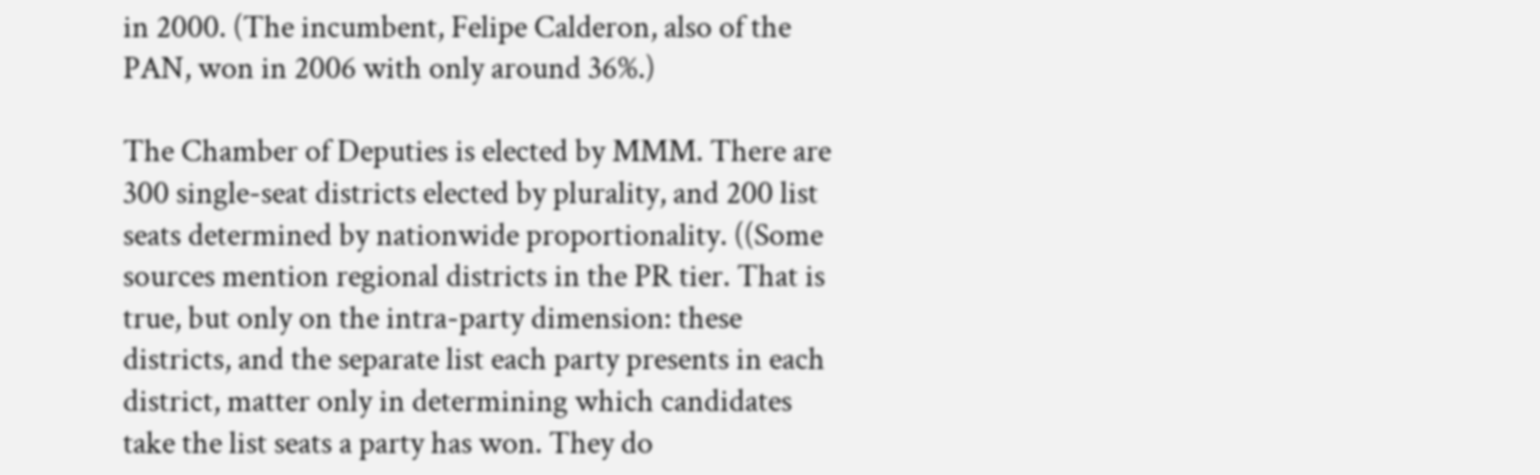in 2000. (The incumbent, Felipe Calderon, also of the PAN, won in 2006 with only around 36%.)

The Chamber of Deputies is elected by MMM. There are 300 single-seat districts elected by plurality, and 200 list seats determined by nationwide proportionality. ((Some sources mention regional districts in the PR tier. That is true, but only on the intra-party dimension: these districts, and the separate list each party presents in each district, matter only in determining which candidates take the list seats a party has won. They do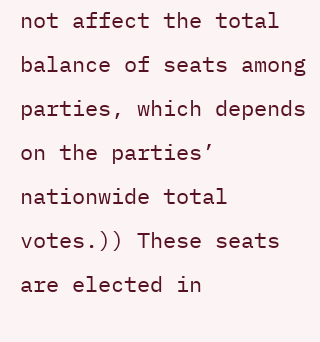not affect the total balance of seats among parties, which depends on the parties’ nationwide total votes.)) These seats are elected in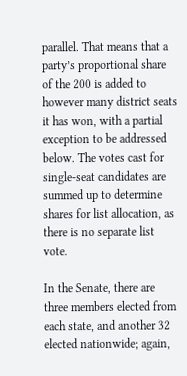parallel. That means that a party’s proportional share of the 200 is added to however many district seats it has won, with a partial exception to be addressed below. The votes cast for single-seat candidates are summed up to determine shares for list allocation, as there is no separate list vote.

In the Senate, there are three members elected from each state, and another 32 elected nationwide; again,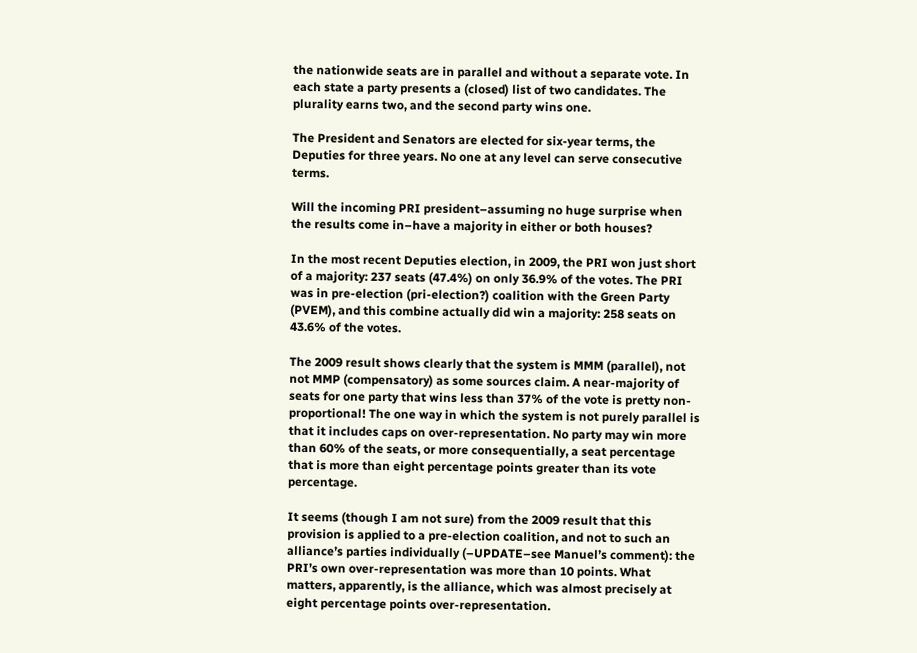the nationwide seats are in parallel and without a separate vote. In each state a party presents a (closed) list of two candidates. The plurality earns two, and the second party wins one.

The President and Senators are elected for six-year terms, the Deputies for three years. No one at any level can serve consecutive terms.

Will the incoming PRI president–assuming no huge surprise when the results come in–have a majority in either or both houses?

In the most recent Deputies election, in 2009, the PRI won just short of a majority: 237 seats (47.4%) on only 36.9% of the votes. The PRI was in pre-election (pri-election?) coalition with the Green Party (PVEM), and this combine actually did win a majority: 258 seats on 43.6% of the votes.

The 2009 result shows clearly that the system is MMM (parallel), not not MMP (compensatory) as some sources claim. A near-majority of seats for one party that wins less than 37% of the vote is pretty non-proportional! The one way in which the system is not purely parallel is that it includes caps on over-representation. No party may win more than 60% of the seats, or more consequentially, a seat percentage that is more than eight percentage points greater than its vote percentage.

It seems (though I am not sure) from the 2009 result that this provision is applied to a pre-election coalition, and not to such an alliance’s parties individually (–UPDATE–see Manuel’s comment): the PRI’s own over-representation was more than 10 points. What matters, apparently, is the alliance, which was almost precisely at eight percentage points over-representation.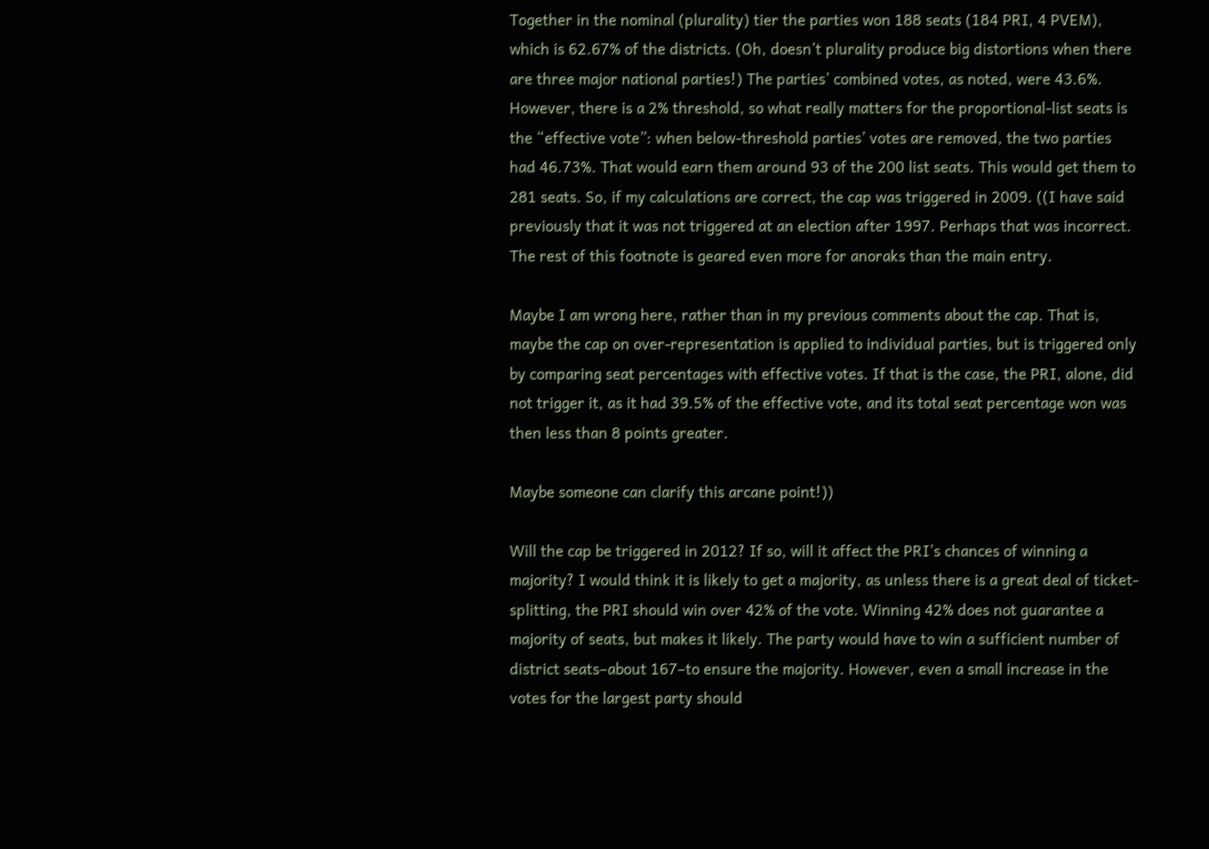Together in the nominal (plurality) tier the parties won 188 seats (184 PRI, 4 PVEM), which is 62.67% of the districts. (Oh, doesn’t plurality produce big distortions when there are three major national parties!) The parties’ combined votes, as noted, were 43.6%. However, there is a 2% threshold, so what really matters for the proportional-list seats is the “effective vote”: when below-threshold parties’ votes are removed, the two parties had 46.73%. That would earn them around 93 of the 200 list seats. This would get them to 281 seats. So, if my calculations are correct, the cap was triggered in 2009. ((I have said previously that it was not triggered at an election after 1997. Perhaps that was incorrect. The rest of this footnote is geared even more for anoraks than the main entry.

Maybe I am wrong here, rather than in my previous comments about the cap. That is, maybe the cap on over-representation is applied to individual parties, but is triggered only by comparing seat percentages with effective votes. If that is the case, the PRI, alone, did not trigger it, as it had 39.5% of the effective vote, and its total seat percentage won was then less than 8 points greater.

Maybe someone can clarify this arcane point!))

Will the cap be triggered in 2012? If so, will it affect the PRI’s chances of winning a majority? I would think it is likely to get a majority, as unless there is a great deal of ticket-splitting, the PRI should win over 42% of the vote. Winning 42% does not guarantee a majority of seats, but makes it likely. The party would have to win a sufficient number of district seats–about 167–to ensure the majority. However, even a small increase in the votes for the largest party should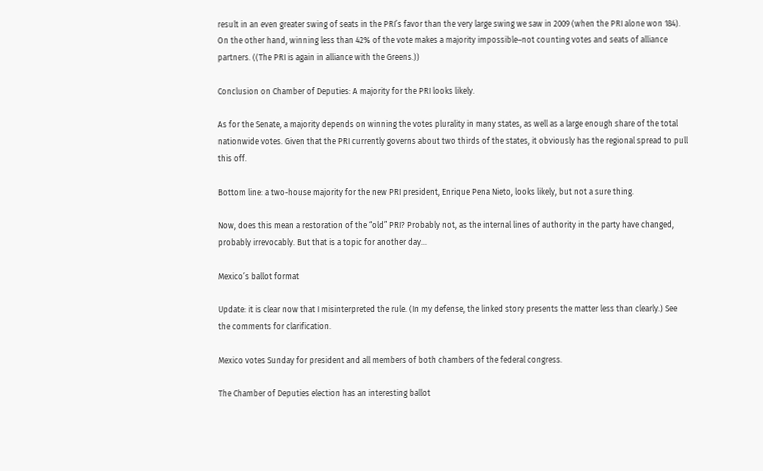result in an even greater swing of seats in the PRI’s favor than the very large swing we saw in 2009 (when the PRI alone won 184). On the other hand, winning less than 42% of the vote makes a majority impossible–not counting votes and seats of alliance partners. ((The PRI is again in alliance with the Greens.))

Conclusion on Chamber of Deputies: A majority for the PRI looks likely.

As for the Senate, a majority depends on winning the votes plurality in many states, as well as a large enough share of the total nationwide votes. Given that the PRI currently governs about two thirds of the states, it obviously has the regional spread to pull this off.

Bottom line: a two-house majority for the new PRI president, Enrique Pena Nieto, looks likely, but not a sure thing.

Now, does this mean a restoration of the “old” PRI? Probably not, as the internal lines of authority in the party have changed, probably irrevocably. But that is a topic for another day…

Mexico’s ballot format

Update: it is clear now that I misinterpreted the rule. (In my defense, the linked story presents the matter less than clearly.) See the comments for clarification.

Mexico votes Sunday for president and all members of both chambers of the federal congress.

The Chamber of Deputies election has an interesting ballot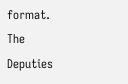format. The Deputies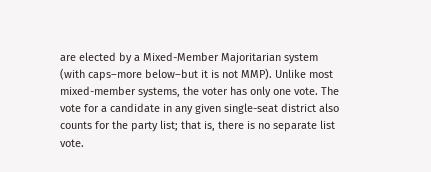are elected by a Mixed-Member Majoritarian system (with caps–more below–but it is not MMP). Unlike most mixed-member systems, the voter has only one vote. The vote for a candidate in any given single-seat district also counts for the party list; that is, there is no separate list vote.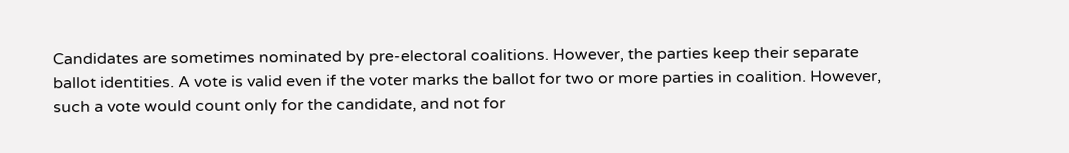Candidates are sometimes nominated by pre-electoral coalitions. However, the parties keep their separate ballot identities. A vote is valid even if the voter marks the ballot for two or more parties in coalition. However, such a vote would count only for the candidate, and not for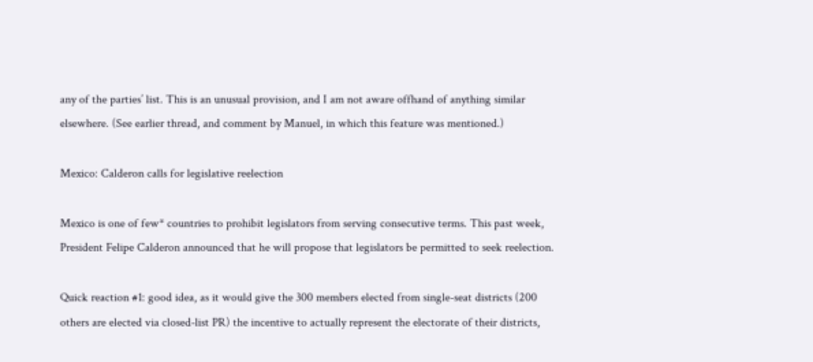any of the parties’ list. This is an unusual provision, and I am not aware offhand of anything similar elsewhere. (See earlier thread, and comment by Manuel, in which this feature was mentioned.)

Mexico: Calderon calls for legislative reelection

Mexico is one of few* countries to prohibit legislators from serving consecutive terms. This past week, President Felipe Calderon announced that he will propose that legislators be permitted to seek reelection.

Quick reaction #1: good idea, as it would give the 300 members elected from single-seat districts (200 others are elected via closed-list PR) the incentive to actually represent the electorate of their districts,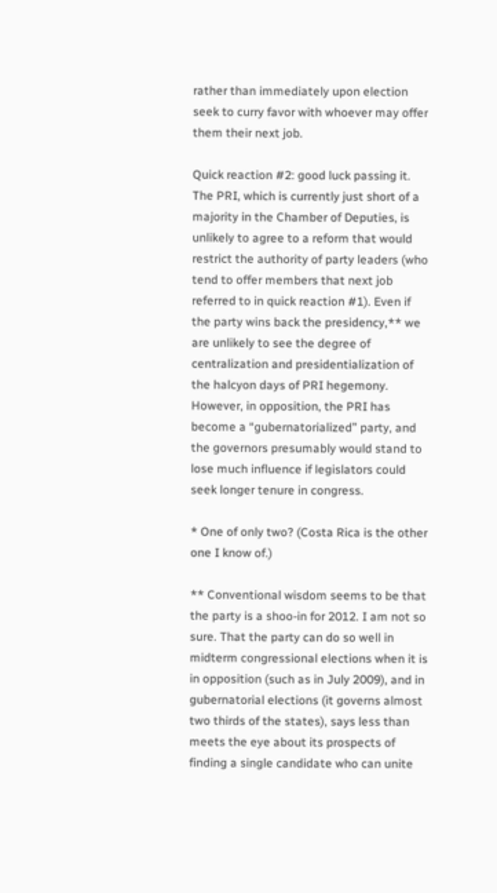rather than immediately upon election seek to curry favor with whoever may offer them their next job.

Quick reaction #2: good luck passing it. The PRI, which is currently just short of a majority in the Chamber of Deputies, is unlikely to agree to a reform that would restrict the authority of party leaders (who tend to offer members that next job referred to in quick reaction #1). Even if the party wins back the presidency,** we are unlikely to see the degree of centralization and presidentialization of the halcyon days of PRI hegemony. However, in opposition, the PRI has become a “gubernatorialized” party, and the governors presumably would stand to lose much influence if legislators could seek longer tenure in congress.

* One of only two? (Costa Rica is the other one I know of.)

** Conventional wisdom seems to be that the party is a shoo-in for 2012. I am not so sure. That the party can do so well in midterm congressional elections when it is in opposition (such as in July 2009), and in gubernatorial elections (it governs almost two thirds of the states), says less than meets the eye about its prospects of finding a single candidate who can unite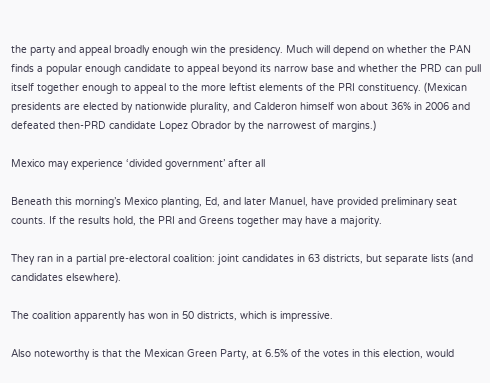the party and appeal broadly enough win the presidency. Much will depend on whether the PAN finds a popular enough candidate to appeal beyond its narrow base and whether the PRD can pull itself together enough to appeal to the more leftist elements of the PRI constituency. (Mexican presidents are elected by nationwide plurality, and Calderon himself won about 36% in 2006 and defeated then-PRD candidate Lopez Obrador by the narrowest of margins.)

Mexico may experience ‘divided government’ after all

Beneath this morning’s Mexico planting, Ed, and later Manuel, have provided preliminary seat counts. If the results hold, the PRI and Greens together may have a majority.

They ran in a partial pre-electoral coalition: joint candidates in 63 districts, but separate lists (and candidates elsewhere).

The coalition apparently has won in 50 districts, which is impressive.

Also noteworthy is that the Mexican Green Party, at 6.5% of the votes in this election, would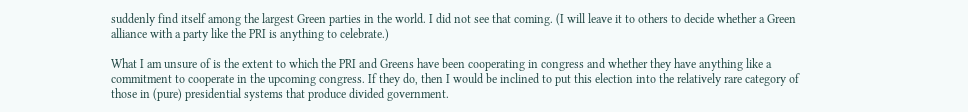suddenly find itself among the largest Green parties in the world. I did not see that coming. (I will leave it to others to decide whether a Green alliance with a party like the PRI is anything to celebrate.)

What I am unsure of is the extent to which the PRI and Greens have been cooperating in congress and whether they have anything like a commitment to cooperate in the upcoming congress. If they do, then I would be inclined to put this election into the relatively rare category of those in (pure) presidential systems that produce divided government.